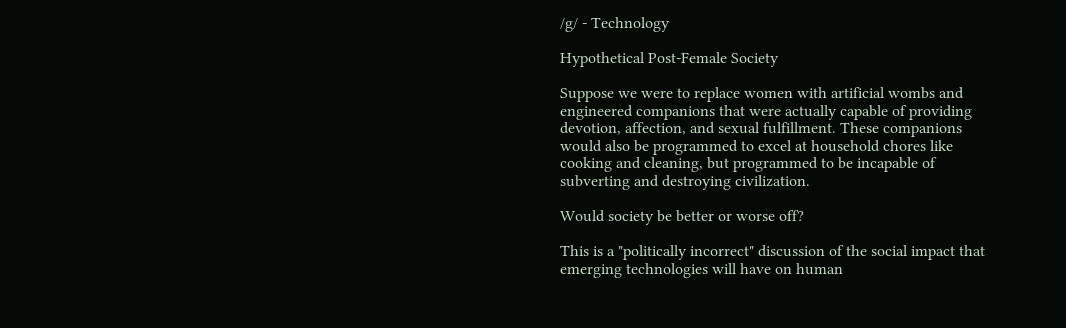/g/ - Technology

Hypothetical Post-Female Society

Suppose we were to replace women with artificial wombs and engineered companions that were actually capable of providing devotion, affection, and sexual fulfillment. These companions would also be programmed to excel at household chores like cooking and cleaning, but programmed to be incapable of subverting and destroying civilization.

Would society be better or worse off?

This is a "politically incorrect" discussion of the social impact that emerging technologies will have on human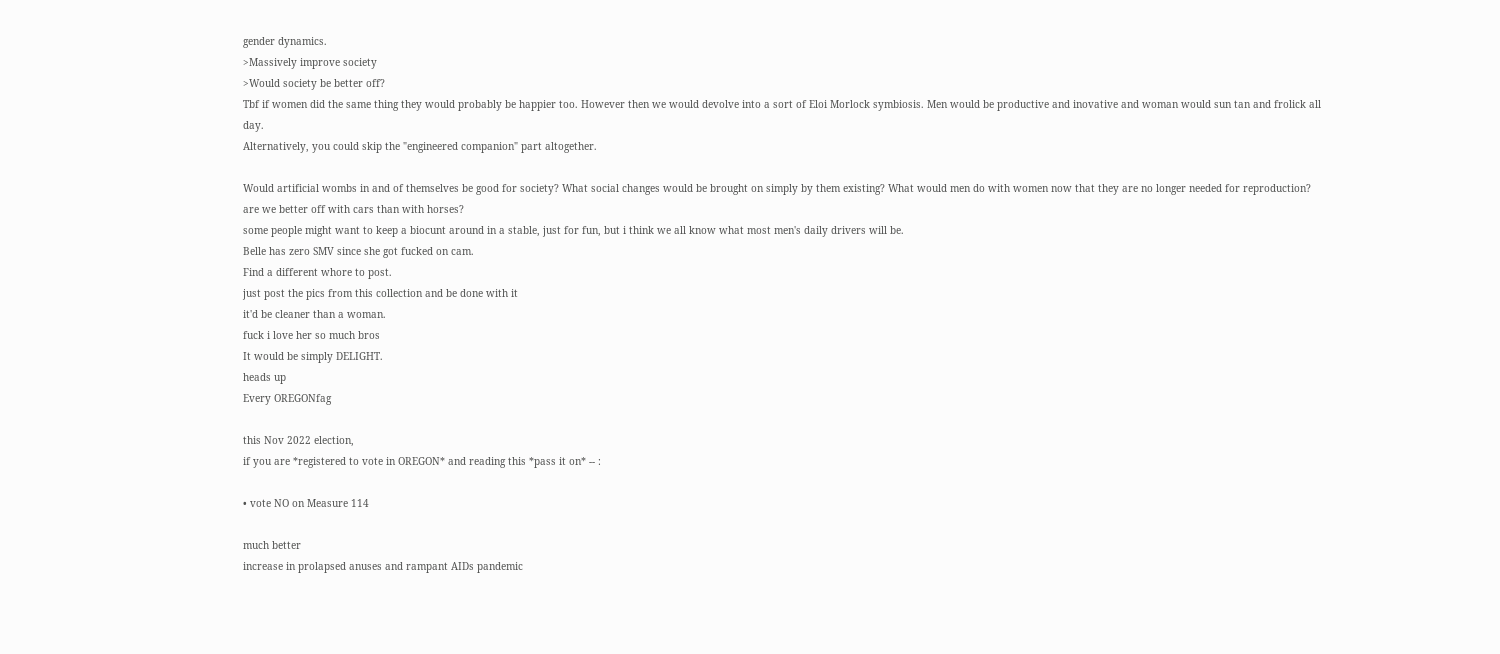gender dynamics.
>Massively improve society
>Would society be better off?
Tbf if women did the same thing they would probably be happier too. However then we would devolve into a sort of Eloi Morlock symbiosis. Men would be productive and inovative and woman would sun tan and frolick all day.
Alternatively, you could skip the "engineered companion" part altogether.

Would artificial wombs in and of themselves be good for society? What social changes would be brought on simply by them existing? What would men do with women now that they are no longer needed for reproduction?
are we better off with cars than with horses?
some people might want to keep a biocunt around in a stable, just for fun, but i think we all know what most men's daily drivers will be.
Belle has zero SMV since she got fucked on cam.
Find a different whore to post.
just post the pics from this collection and be done with it
it'd be cleaner than a woman.
fuck i love her so much bros
It would be simply DELIGHT.
heads up
Every OREGONfag

this Nov 2022 election,
if you are *registered to vote in OREGON* and reading this *pass it on* -- :

• vote NO on Measure 114

much better
increase in prolapsed anuses and rampant AIDs pandemic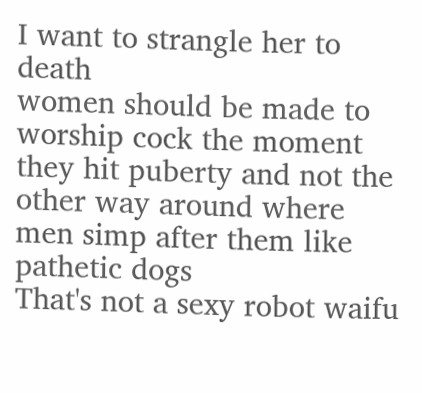I want to strangle her to death
women should be made to worship cock the moment they hit puberty and not the other way around where men simp after them like pathetic dogs
That's not a sexy robot waifu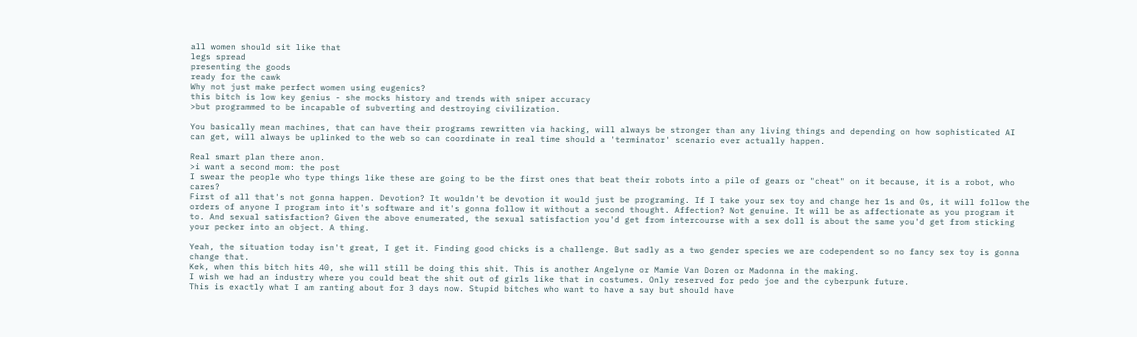all women should sit like that
legs spread
presenting the goods
ready for the cawk
Why not just make perfect women using eugenics?
this bitch is low key genius - she mocks history and trends with sniper accuracy
>but programmed to be incapable of subverting and destroying civilization.

You basically mean machines, that can have their programs rewritten via hacking, will always be stronger than any living things and depending on how sophisticated AI can get, will always be uplinked to the web so can coordinate in real time should a 'terminator' scenario ever actually happen.

Real smart plan there anon.
>i want a second mom: the post
I swear the people who type things like these are going to be the first ones that beat their robots into a pile of gears or "cheat" on it because, it is a robot, who cares?
First of all that's not gonna happen. Devotion? It wouldn't be devotion it would just be programing. If I take your sex toy and change her 1s and 0s, it will follow the orders of anyone I program into it's software and it's gonna follow it without a second thought. Affection? Not genuine. It will be as affectionate as you program it to. And sexual satisfaction? Given the above enumerated, the sexual satisfaction you'd get from intercourse with a sex doll is about the same you'd get from sticking your pecker into an object. A thing.

Yeah, the situation today isn't great, I get it. Finding good chicks is a challenge. But sadly as a two gender species we are codependent so no fancy sex toy is gonna change that.
Kek, when this bitch hits 40, she will still be doing this shit. This is another Angelyne or Mamie Van Doren or Madonna in the making.
I wish we had an industry where you could beat the shit out of girls like that in costumes. Only reserved for pedo joe and the cyberpunk future.
This is exactly what I am ranting about for 3 days now. Stupid bitches who want to have a say but should have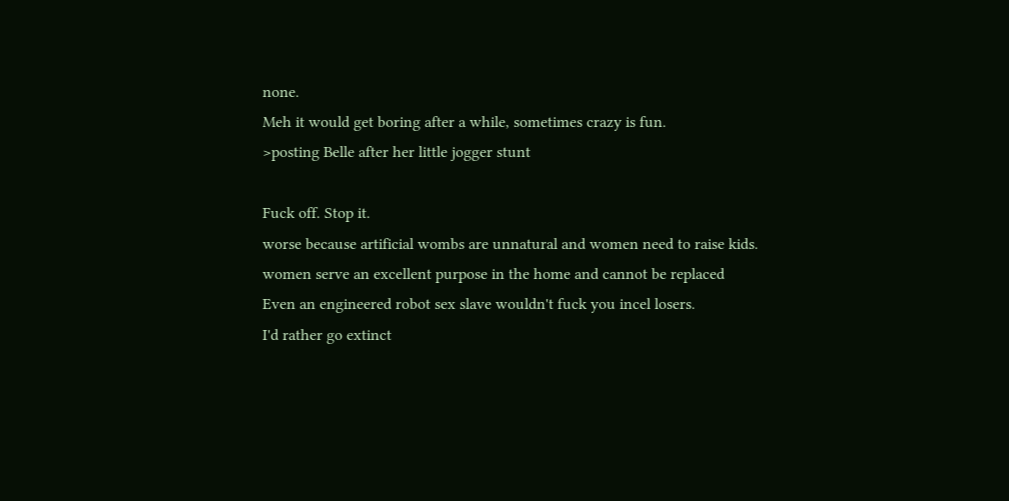none.
Meh it would get boring after a while, sometimes crazy is fun.
>posting Belle after her little jogger stunt

Fuck off. Stop it.
worse because artificial wombs are unnatural and women need to raise kids. women serve an excellent purpose in the home and cannot be replaced
Even an engineered robot sex slave wouldn't fuck you incel losers.
I'd rather go extinct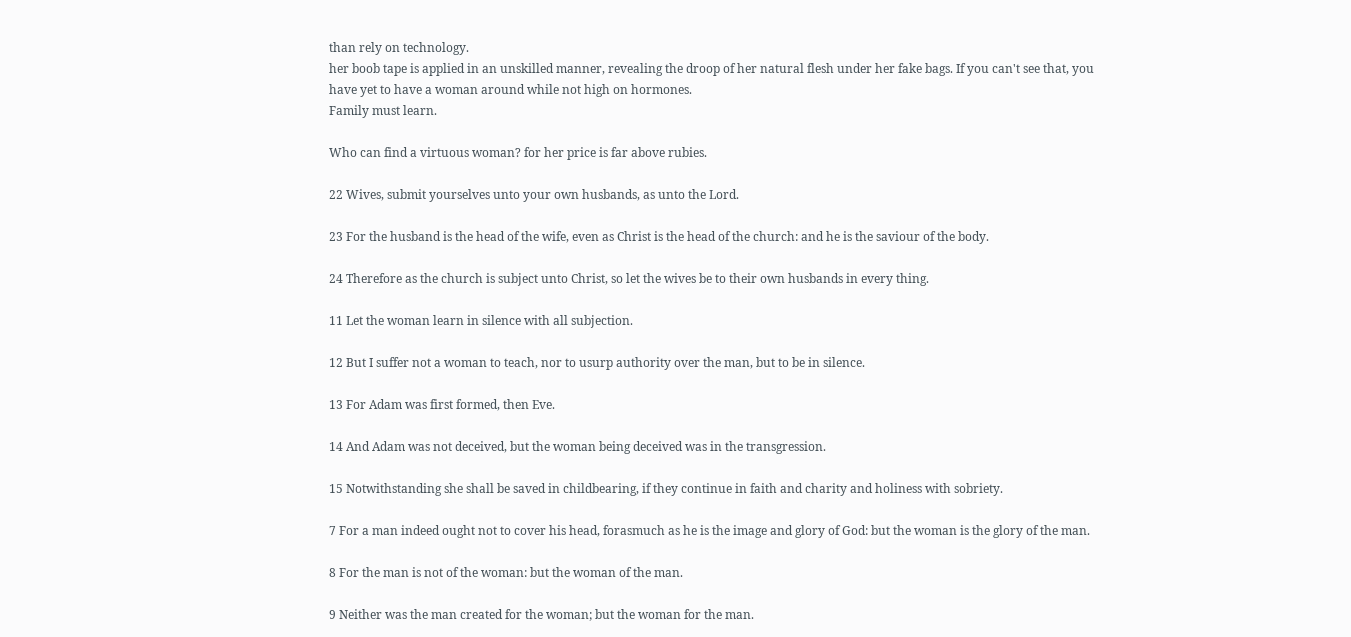than rely on technology.
her boob tape is applied in an unskilled manner, revealing the droop of her natural flesh under her fake bags. If you can't see that, you have yet to have a woman around while not high on hormones.
Family must learn.

Who can find a virtuous woman? for her price is far above rubies.

22 Wives, submit yourselves unto your own husbands, as unto the Lord.

23 For the husband is the head of the wife, even as Christ is the head of the church: and he is the saviour of the body.

24 Therefore as the church is subject unto Christ, so let the wives be to their own husbands in every thing.

11 Let the woman learn in silence with all subjection.

12 But I suffer not a woman to teach, nor to usurp authority over the man, but to be in silence.

13 For Adam was first formed, then Eve.

14 And Adam was not deceived, but the woman being deceived was in the transgression.

15 Notwithstanding she shall be saved in childbearing, if they continue in faith and charity and holiness with sobriety.

7 For a man indeed ought not to cover his head, forasmuch as he is the image and glory of God: but the woman is the glory of the man.

8 For the man is not of the woman: but the woman of the man.

9 Neither was the man created for the woman; but the woman for the man.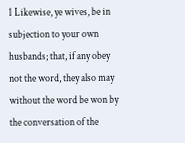1 Likewise, ye wives, be in subjection to your own husbands; that, if any obey not the word, they also may without the word be won by the conversation of the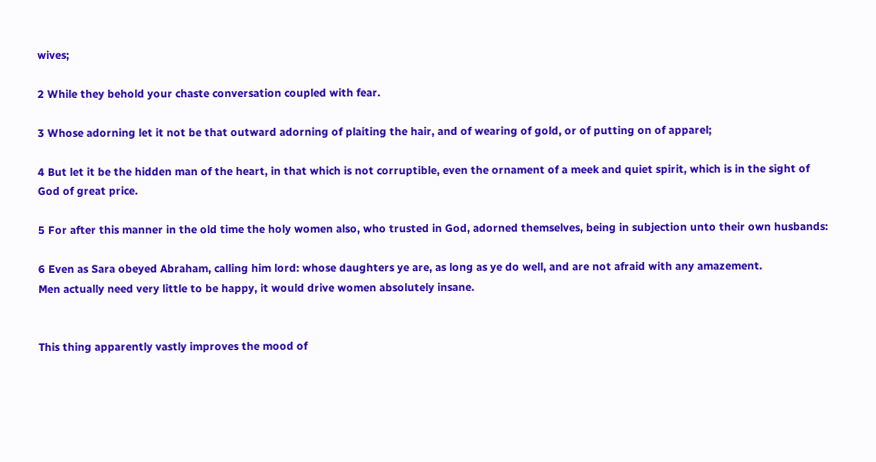wives;

2 While they behold your chaste conversation coupled with fear.

3 Whose adorning let it not be that outward adorning of plaiting the hair, and of wearing of gold, or of putting on of apparel;

4 But let it be the hidden man of the heart, in that which is not corruptible, even the ornament of a meek and quiet spirit, which is in the sight of God of great price.

5 For after this manner in the old time the holy women also, who trusted in God, adorned themselves, being in subjection unto their own husbands:

6 Even as Sara obeyed Abraham, calling him lord: whose daughters ye are, as long as ye do well, and are not afraid with any amazement.
Men actually need very little to be happy, it would drive women absolutely insane.


This thing apparently vastly improves the mood of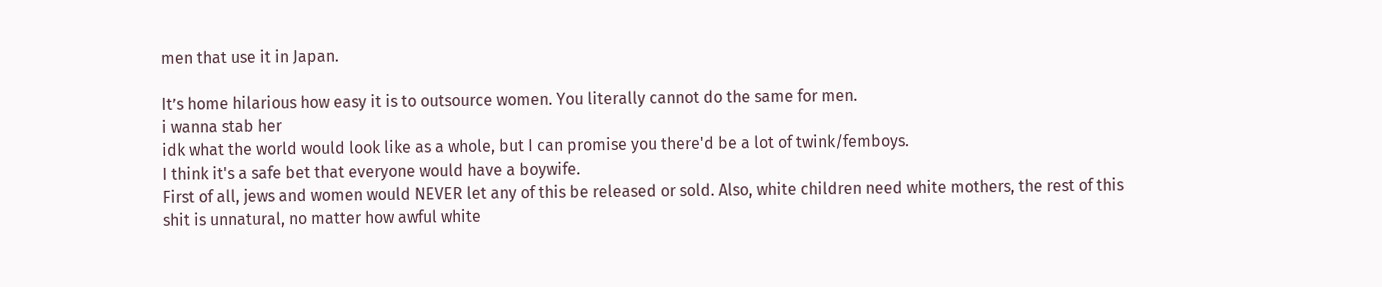men that use it in Japan.

It’s home hilarious how easy it is to outsource women. You literally cannot do the same for men.
i wanna stab her
idk what the world would look like as a whole, but I can promise you there'd be a lot of twink/femboys.
I think it's a safe bet that everyone would have a boywife.
First of all, jews and women would NEVER let any of this be released or sold. Also, white children need white mothers, the rest of this shit is unnatural, no matter how awful white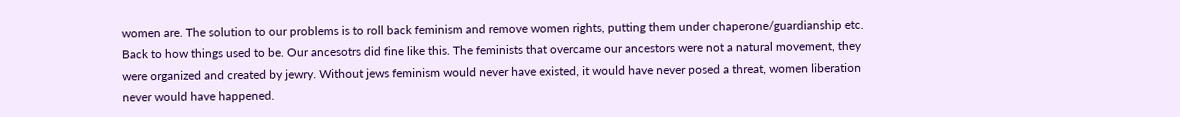women are. The solution to our problems is to roll back feminism and remove women rights, putting them under chaperone/guardianship etc. Back to how things used to be. Our ancesotrs did fine like this. The feminists that overcame our ancestors were not a natural movement, they were organized and created by jewry. Without jews feminism would never have existed, it would have never posed a threat, women liberation never would have happened.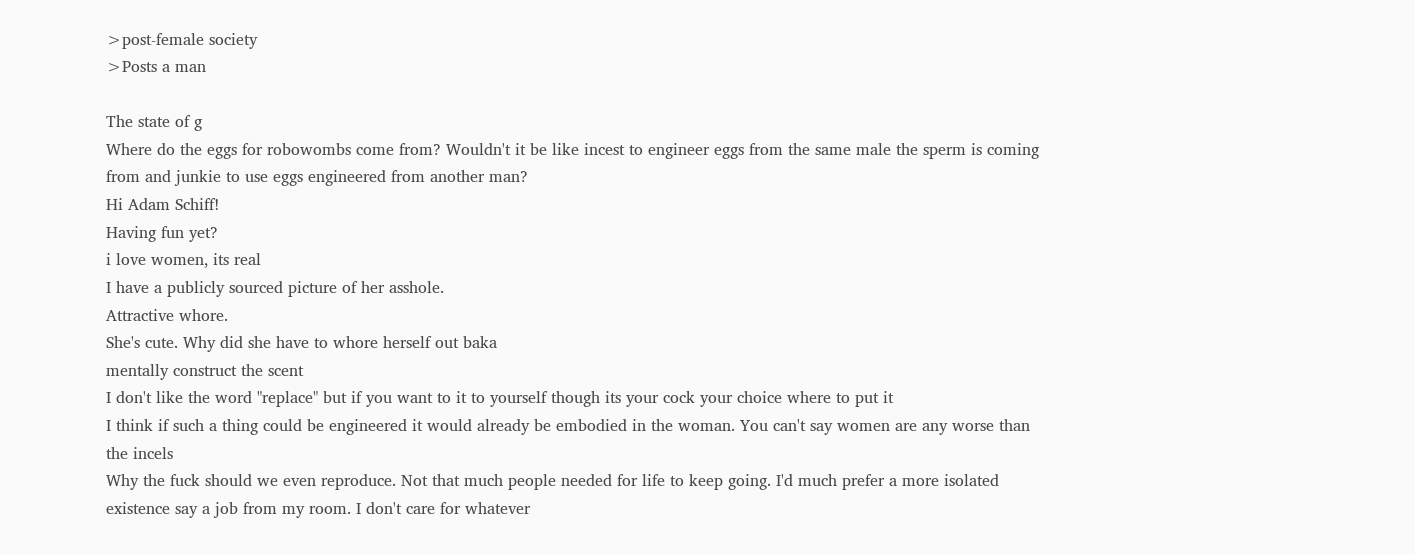>post-female society
>Posts a man

The state of g
Where do the eggs for robowombs come from? Wouldn't it be like incest to engineer eggs from the same male the sperm is coming from and junkie to use eggs engineered from another man?
Hi Adam Schiff!
Having fun yet?
i love women, its real
I have a publicly sourced picture of her asshole.
Attractive whore.
She's cute. Why did she have to whore herself out baka
mentally construct the scent
I don't like the word "replace" but if you want to it to yourself though its your cock your choice where to put it
I think if such a thing could be engineered it would already be embodied in the woman. You can't say women are any worse than the incels
Why the fuck should we even reproduce. Not that much people needed for life to keep going. I'd much prefer a more isolated existence say a job from my room. I don't care for whatever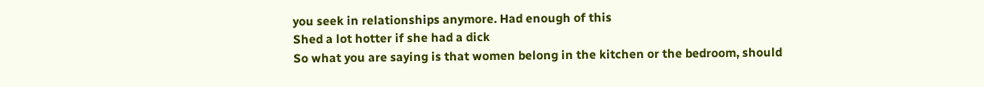you seek in relationships anymore. Had enough of this
Shed a lot hotter if she had a dick
So what you are saying is that women belong in the kitchen or the bedroom, should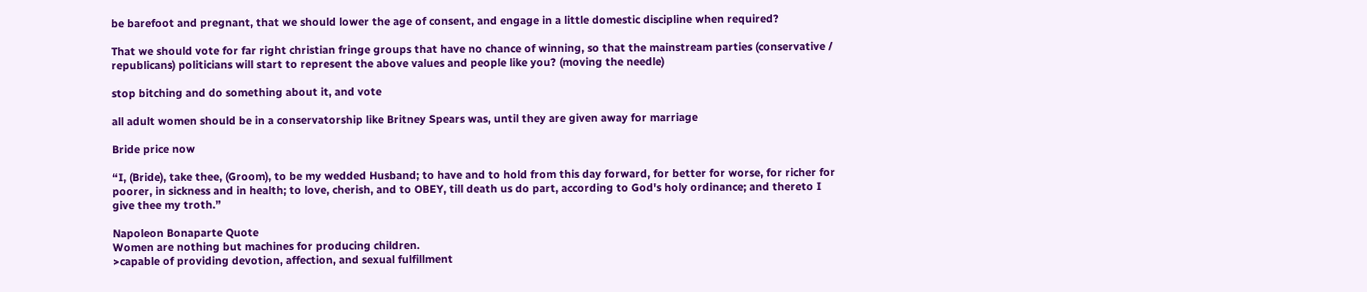be barefoot and pregnant, that we should lower the age of consent, and engage in a little domestic discipline when required?

That we should vote for far right christian fringe groups that have no chance of winning, so that the mainstream parties (conservative / republicans) politicians will start to represent the above values and people like you? (moving the needle)

stop bitching and do something about it, and vote

all adult women should be in a conservatorship like Britney Spears was, until they are given away for marriage

Bride price now

“I, (Bride), take thee, (Groom), to be my wedded Husband; to have and to hold from this day forward, for better for worse, for richer for poorer, in sickness and in health; to love, cherish, and to OBEY, till death us do part, according to God's holy ordinance; and thereto I give thee my troth.”

Napoleon Bonaparte Quote
Women are nothing but machines for producing children.
>capable of providing devotion, affection, and sexual fulfillment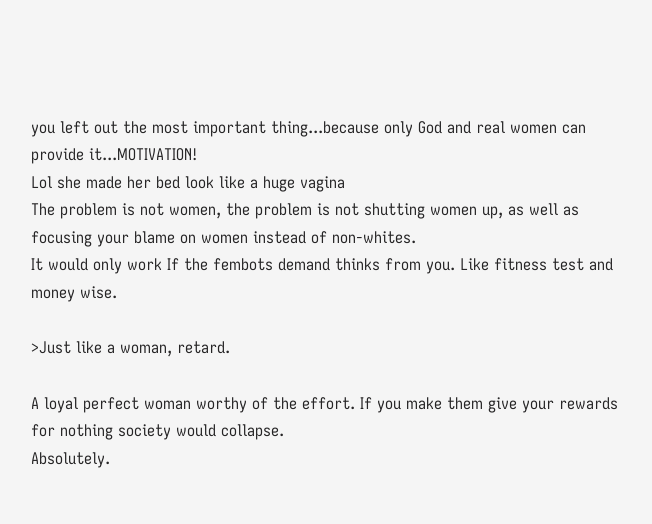you left out the most important thing...because only God and real women can provide it...MOTIVATION!
Lol she made her bed look like a huge vagina
The problem is not women, the problem is not shutting women up, as well as focusing your blame on women instead of non-whites.
It would only work If the fembots demand thinks from you. Like fitness test and money wise.

>Just like a woman, retard.

A loyal perfect woman worthy of the effort. If you make them give your rewards for nothing society would collapse.
Absolutely.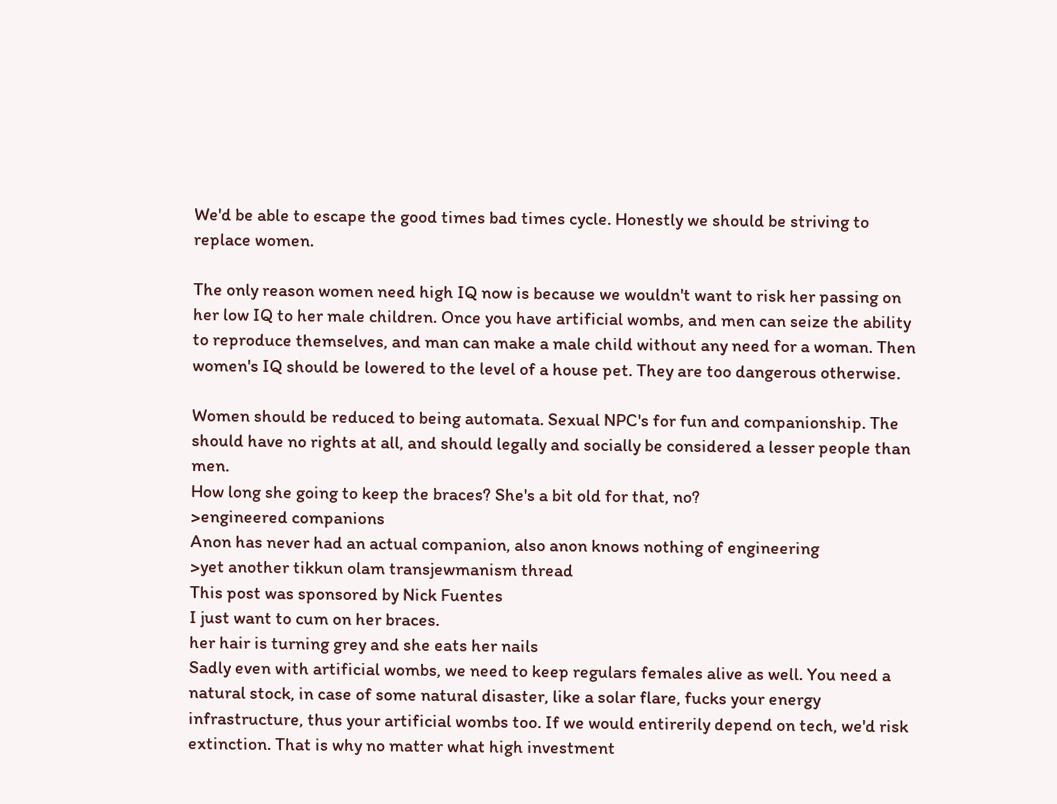We'd be able to escape the good times bad times cycle. Honestly we should be striving to replace women.

The only reason women need high IQ now is because we wouldn't want to risk her passing on her low IQ to her male children. Once you have artificial wombs, and men can seize the ability to reproduce themselves, and man can make a male child without any need for a woman. Then women's IQ should be lowered to the level of a house pet. They are too dangerous otherwise.

Women should be reduced to being automata. Sexual NPC's for fun and companionship. The should have no rights at all, and should legally and socially be considered a lesser people than men.
How long she going to keep the braces? She's a bit old for that, no?
>engineered companions
Anon has never had an actual companion, also anon knows nothing of engineering
>yet another tikkun olam transjewmanism thread
This post was sponsored by Nick Fuentes
I just want to cum on her braces.
her hair is turning grey and she eats her nails
Sadly even with artificial wombs, we need to keep regulars females alive as well. You need a natural stock, in case of some natural disaster, like a solar flare, fucks your energy infrastructure, thus your artificial wombs too. If we would entirerily depend on tech, we'd risk extinction. That is why no matter what high investment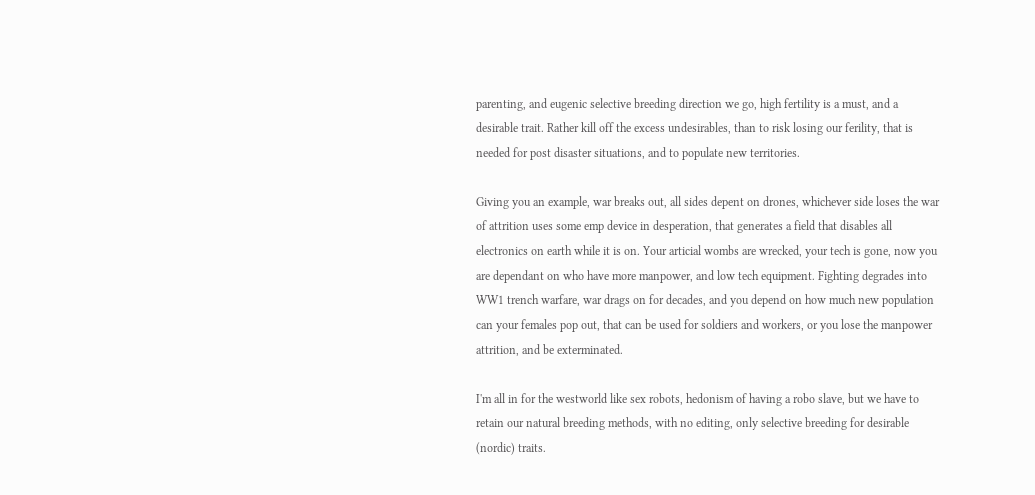parenting, and eugenic selective breeding direction we go, high fertility is a must, and a desirable trait. Rather kill off the excess undesirables, than to risk losing our ferility, that is needed for post disaster situations, and to populate new territories.

Giving you an example, war breaks out, all sides depent on drones, whichever side loses the war of attrition uses some emp device in desperation, that generates a field that disables all electronics on earth while it is on. Your articial wombs are wrecked, your tech is gone, now you are dependant on who have more manpower, and low tech equipment. Fighting degrades into WW1 trench warfare, war drags on for decades, and you depend on how much new population can your females pop out, that can be used for soldiers and workers, or you lose the manpower attrition, and be exterminated.

I'm all in for the westworld like sex robots, hedonism of having a robo slave, but we have to retain our natural breeding methods, with no editing, only selective breeding for desirable (nordic) traits.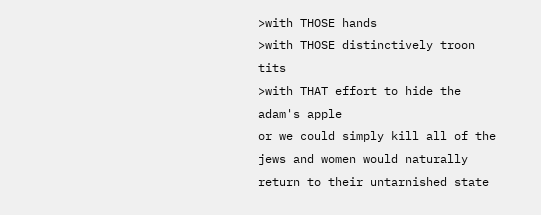>with THOSE hands
>with THOSE distinctively troon tits
>with THAT effort to hide the adam's apple
or we could simply kill all of the jews and women would naturally return to their untarnished state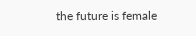the future is female